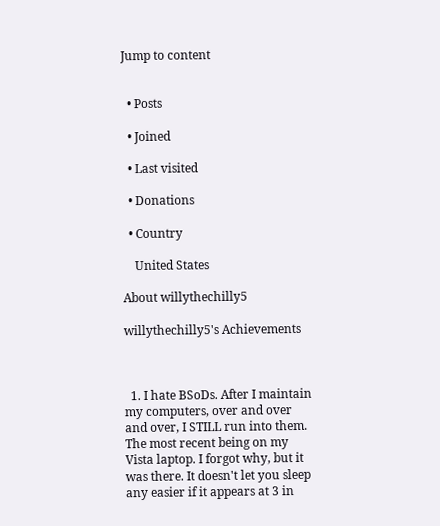Jump to content


  • Posts

  • Joined

  • Last visited

  • Donations

  • Country

    United States

About willythechilly5

willythechilly5's Achievements



  1. I hate BSoDs. After I maintain my computers, over and over and over, I STILL run into them. The most recent being on my Vista laptop. I forgot why, but it was there. It doesn't let you sleep any easier if it appears at 3 in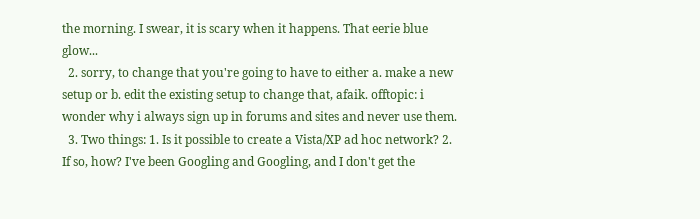the morning. I swear, it is scary when it happens. That eerie blue glow...
  2. sorry, to change that you're going to have to either a. make a new setup or b. edit the existing setup to change that, afaik. offtopic: i wonder why i always sign up in forums and sites and never use them.
  3. Two things: 1. Is it possible to create a Vista/XP ad hoc network? 2. If so, how? I've been Googling and Googling, and I don't get the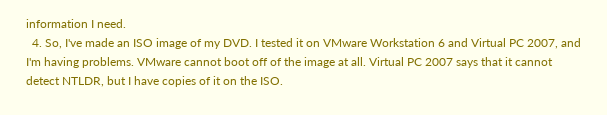information I need.
  4. So, I've made an ISO image of my DVD. I tested it on VMware Workstation 6 and Virtual PC 2007, and I'm having problems. VMware cannot boot off of the image at all. Virtual PC 2007 says that it cannot detect NTLDR, but I have copies of it on the ISO.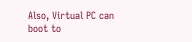Also, Virtual PC can boot to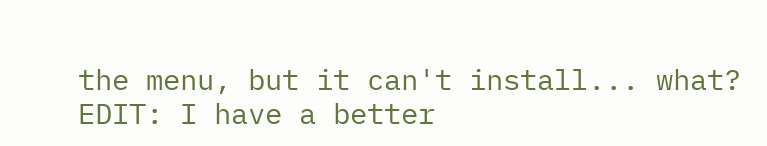the menu, but it can't install... what? EDIT: I have a better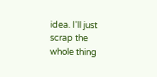idea. I'll just scrap the whole thing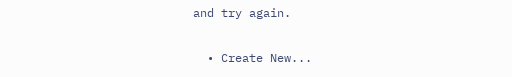and try again.

  • Create New...